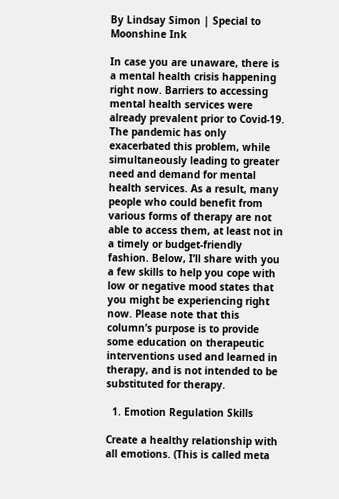By Lindsay Simon | Special to Moonshine Ink

In case you are unaware, there is a mental health crisis happening right now. Barriers to accessing mental health services were already prevalent prior to Covid-19. The pandemic has only exacerbated this problem, while simultaneously leading to greater need and demand for mental health services. As a result, many people who could benefit from various forms of therapy are not able to access them, at least not in a timely or budget-friendly fashion. Below, I’ll share with you a few skills to help you cope with low or negative mood states that you might be experiencing right now. Please note that this column’s purpose is to provide some education on therapeutic interventions used and learned in therapy, and is not intended to be substituted for therapy.

  1. Emotion Regulation Skills

Create a healthy relationship with all emotions. (This is called meta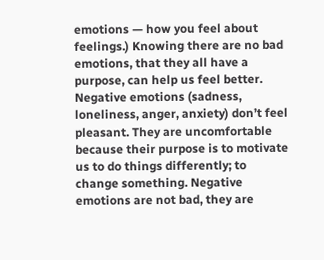emotions — how you feel about feelings.) Knowing there are no bad emotions, that they all have a purpose, can help us feel better. Negative emotions (sadness, loneliness, anger, anxiety) don’t feel pleasant. They are uncomfortable because their purpose is to motivate us to do things differently; to change something. Negative emotions are not bad, they are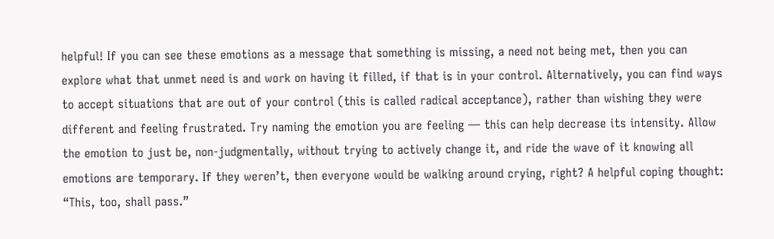helpful! If you can see these emotions as a message that something is missing, a need not being met, then you can explore what that unmet need is and work on having it filled, if that is in your control. Alternatively, you can find ways to accept situations that are out of your control (this is called radical acceptance), rather than wishing they were different and feeling frustrated. Try naming the emotion you are feeling — this can help decrease its intensity. Allow the emotion to just be, non-judgmentally, without trying to actively change it, and ride the wave of it knowing all emotions are temporary. If they weren’t, then everyone would be walking around crying, right? A helpful coping thought: “This, too, shall pass.”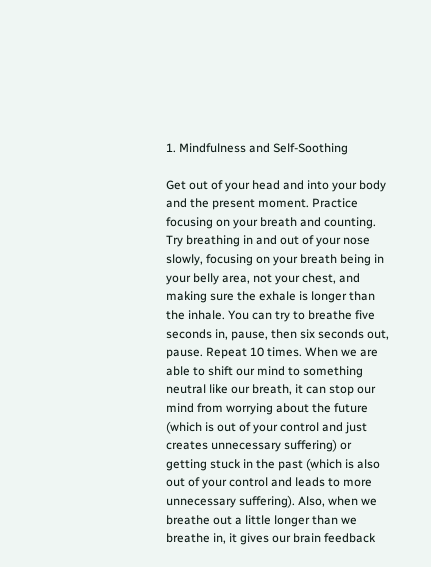1. Mindfulness and Self-Soothing

Get out of your head and into your body and the present moment. Practice focusing on your breath and counting. Try breathing in and out of your nose slowly, focusing on your breath being in your belly area, not your chest, and making sure the exhale is longer than the inhale. You can try to breathe five seconds in, pause, then six seconds out, pause. Repeat 10 times. When we are able to shift our mind to something neutral like our breath, it can stop our mind from worrying about the future (which is out of your control and just creates unnecessary suffering) or getting stuck in the past (which is also out of your control and leads to more unnecessary suffering). Also, when we breathe out a little longer than we breathe in, it gives our brain feedback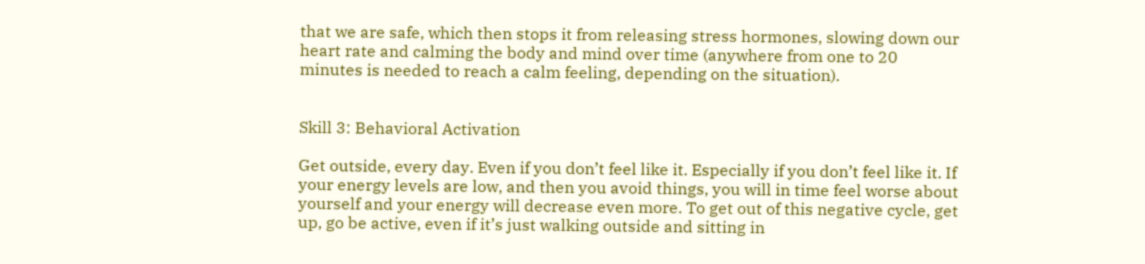that we are safe, which then stops it from releasing stress hormones, slowing down our heart rate and calming the body and mind over time (anywhere from one to 20 minutes is needed to reach a calm feeling, depending on the situation).


Skill 3: Behavioral Activation

Get outside, every day. Even if you don’t feel like it. Especially if you don’t feel like it. If your energy levels are low, and then you avoid things, you will in time feel worse about yourself and your energy will decrease even more. To get out of this negative cycle, get up, go be active, even if it’s just walking outside and sitting in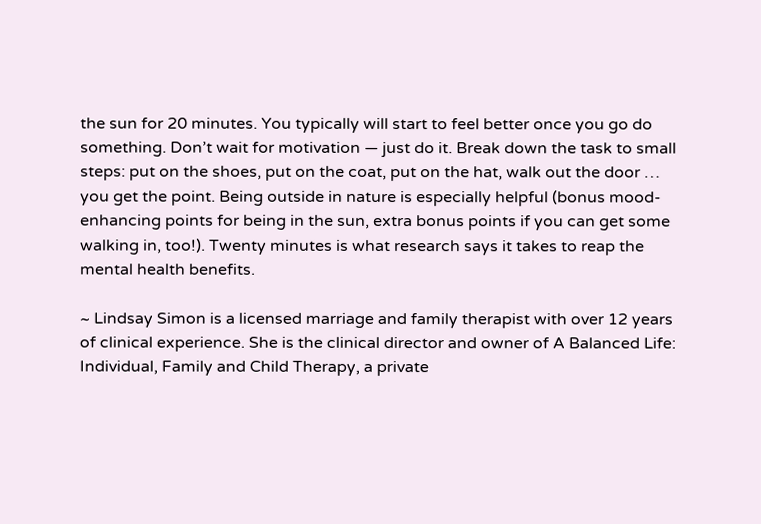the sun for 20 minutes. You typically will start to feel better once you go do something. Don’t wait for motivation — just do it. Break down the task to small steps: put on the shoes, put on the coat, put on the hat, walk out the door … you get the point. Being outside in nature is especially helpful (bonus mood-enhancing points for being in the sun, extra bonus points if you can get some walking in, too!). Twenty minutes is what research says it takes to reap the mental health benefits.

~ Lindsay Simon is a licensed marriage and family therapist with over 12 years of clinical experience. She is the clinical director and owner of A Balanced Life: Individual, Family and Child Therapy, a private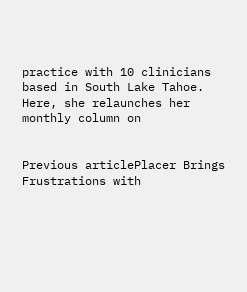practice with 10 clinicians based in South Lake Tahoe. Here, she relaunches her monthly column on


Previous articlePlacer Brings Frustrations with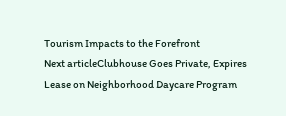Tourism Impacts to the Forefront
Next articleClubhouse Goes Private, Expires Lease on Neighborhood Daycare Program